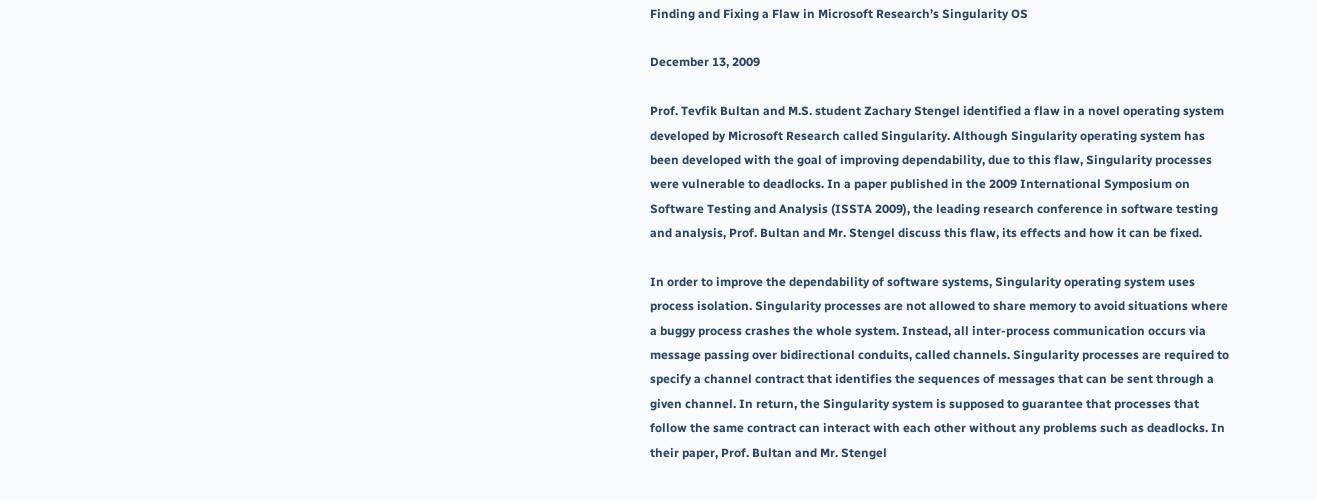Finding and Fixing a Flaw in Microsoft Research’s Singularity OS

December 13, 2009

Prof. Tevfik Bultan and M.S. student Zachary Stengel identified a flaw in a novel operating system developed by Microsoft Research called Singularity. Although Singularity operating system has been developed with the goal of improving dependability, due to this flaw, Singularity processes were vulnerable to deadlocks. In a paper published in the 2009 International Symposium on Software Testing and Analysis (ISSTA 2009), the leading research conference in software testing and analysis, Prof. Bultan and Mr. Stengel discuss this flaw, its effects and how it can be fixed.

In order to improve the dependability of software systems, Singularity operating system uses process isolation. Singularity processes are not allowed to share memory to avoid situations where a buggy process crashes the whole system. Instead, all inter-process communication occurs via message passing over bidirectional conduits, called channels. Singularity processes are required to specify a channel contract that identifies the sequences of messages that can be sent through a given channel. In return, the Singularity system is supposed to guarantee that processes that follow the same contract can interact with each other without any problems such as deadlocks. In their paper, Prof. Bultan and Mr. Stengel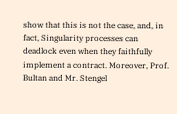show that this is not the case, and, in fact, Singularity processes can deadlock even when they faithfully implement a contract. Moreover, Prof. Bultan and Mr. Stengel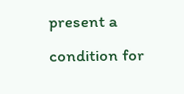present a condition for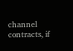channel contracts, if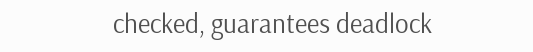checked, guarantees deadlock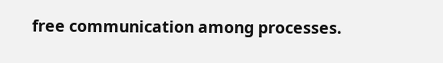free communication among processes.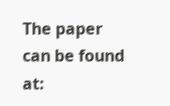The paper can be found at: